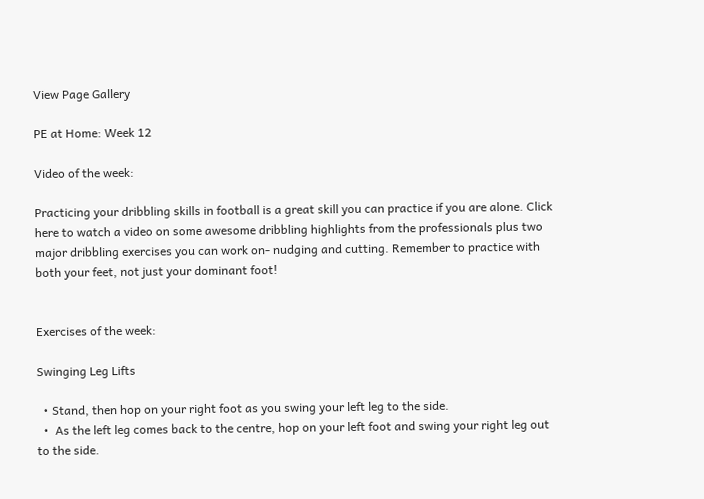View Page Gallery

PE at Home: Week 12

Video of the week:

Practicing your dribbling skills in football is a great skill you can practice if you are alone. Click here to watch a video on some awesome dribbling highlights from the professionals plus two major dribbling exercises you can work on- nudging and cutting. Remember to practice with both your feet, not just your dominant foot!


Exercises of the week:

Swinging Leg Lifts

  • Stand, then hop on your right foot as you swing your left leg to the side.
  •  As the left leg comes back to the centre, hop on your left foot and swing your right leg out to the side.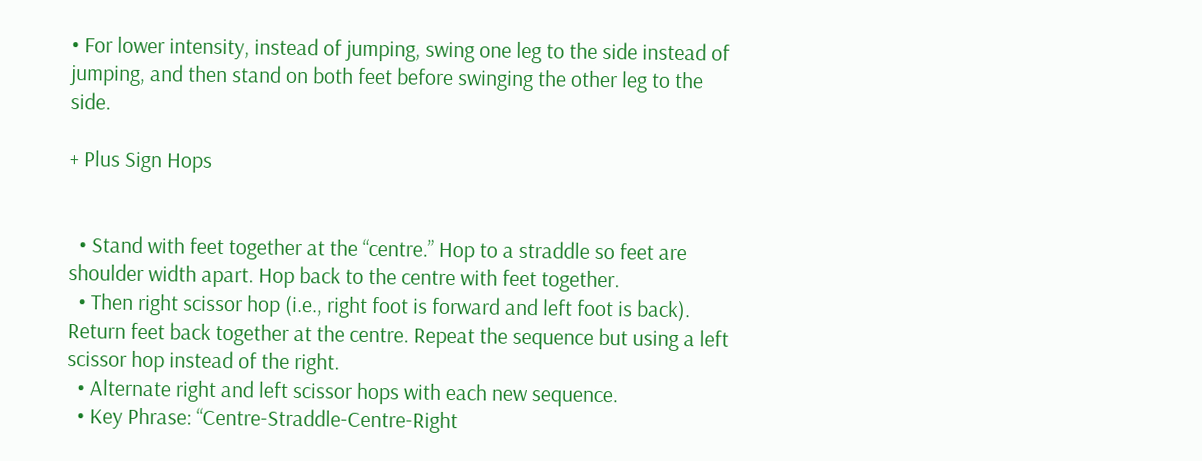• For lower intensity, instead of jumping, swing one leg to the side instead of jumping, and then stand on both feet before swinging the other leg to the side.

+ Plus Sign Hops


  • Stand with feet together at the “centre.” Hop to a straddle so feet are shoulder width apart. Hop back to the centre with feet together.
  • Then right scissor hop (i.e., right foot is forward and left foot is back). Return feet back together at the centre. Repeat the sequence but using a left scissor hop instead of the right.
  • Alternate right and left scissor hops with each new sequence.
  • Key Phrase: “Centre-Straddle-Centre-Right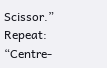Scissor.” Repeat: “Centre-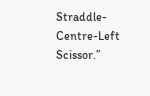Straddle-Centre-Left Scissor.”